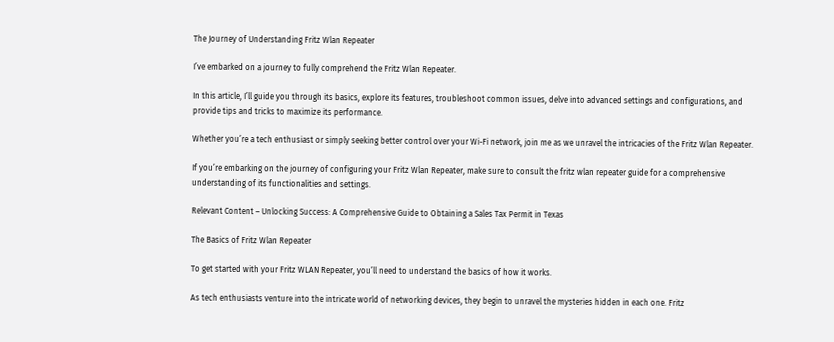The Journey of Understanding Fritz Wlan Repeater

I’ve embarked on a journey to fully comprehend the Fritz Wlan Repeater.

In this article, I’ll guide you through its basics, explore its features, troubleshoot common issues, delve into advanced settings and configurations, and provide tips and tricks to maximize its performance.

Whether you’re a tech enthusiast or simply seeking better control over your Wi-Fi network, join me as we unravel the intricacies of the Fritz Wlan Repeater.

If you’re embarking on the journey of configuring your Fritz Wlan Repeater, make sure to consult the fritz wlan repeater guide for a comprehensive understanding of its functionalities and settings.

Relevant Content – Unlocking Success: A Comprehensive Guide to Obtaining a Sales Tax Permit in Texas

The Basics of Fritz Wlan Repeater

To get started with your Fritz WLAN Repeater, you’ll need to understand the basics of how it works.

As tech enthusiasts venture into the intricate world of networking devices, they begin to unravel the mysteries hidden in each one. Fritz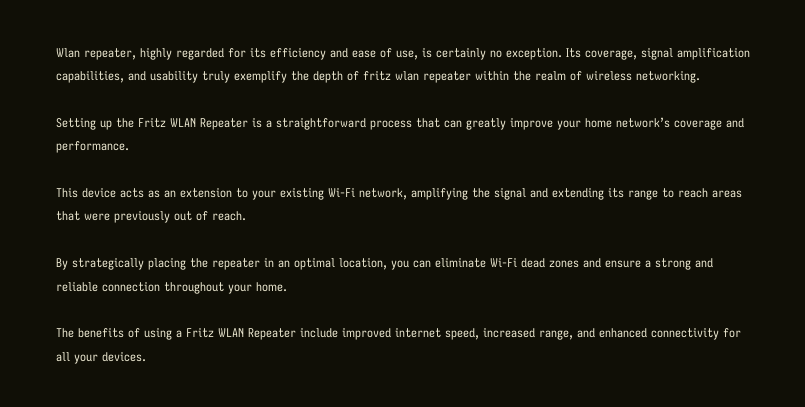Wlan repeater, highly regarded for its efficiency and ease of use, is certainly no exception. Its coverage, signal amplification capabilities, and usability truly exemplify the depth of fritz wlan repeater within the realm of wireless networking.

Setting up the Fritz WLAN Repeater is a straightforward process that can greatly improve your home network’s coverage and performance.

This device acts as an extension to your existing Wi-Fi network, amplifying the signal and extending its range to reach areas that were previously out of reach.

By strategically placing the repeater in an optimal location, you can eliminate Wi-Fi dead zones and ensure a strong and reliable connection throughout your home.

The benefits of using a Fritz WLAN Repeater include improved internet speed, increased range, and enhanced connectivity for all your devices.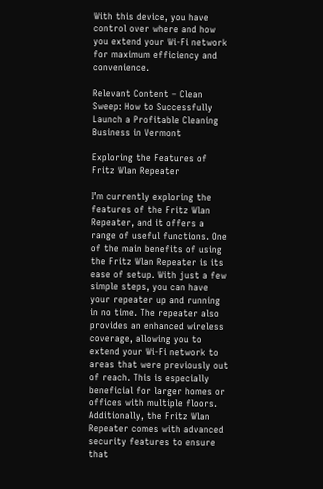With this device, you have control over where and how you extend your Wi-Fi network for maximum efficiency and convenience.

Relevant Content – Clean Sweep: How to Successfully Launch a Profitable Cleaning Business in Vermont

Exploring the Features of Fritz Wlan Repeater

I’m currently exploring the features of the Fritz Wlan Repeater, and it offers a range of useful functions. One of the main benefits of using the Fritz Wlan Repeater is its ease of setup. With just a few simple steps, you can have your repeater up and running in no time. The repeater also provides an enhanced wireless coverage, allowing you to extend your Wi-Fi network to areas that were previously out of reach. This is especially beneficial for larger homes or offices with multiple floors. Additionally, the Fritz Wlan Repeater comes with advanced security features to ensure that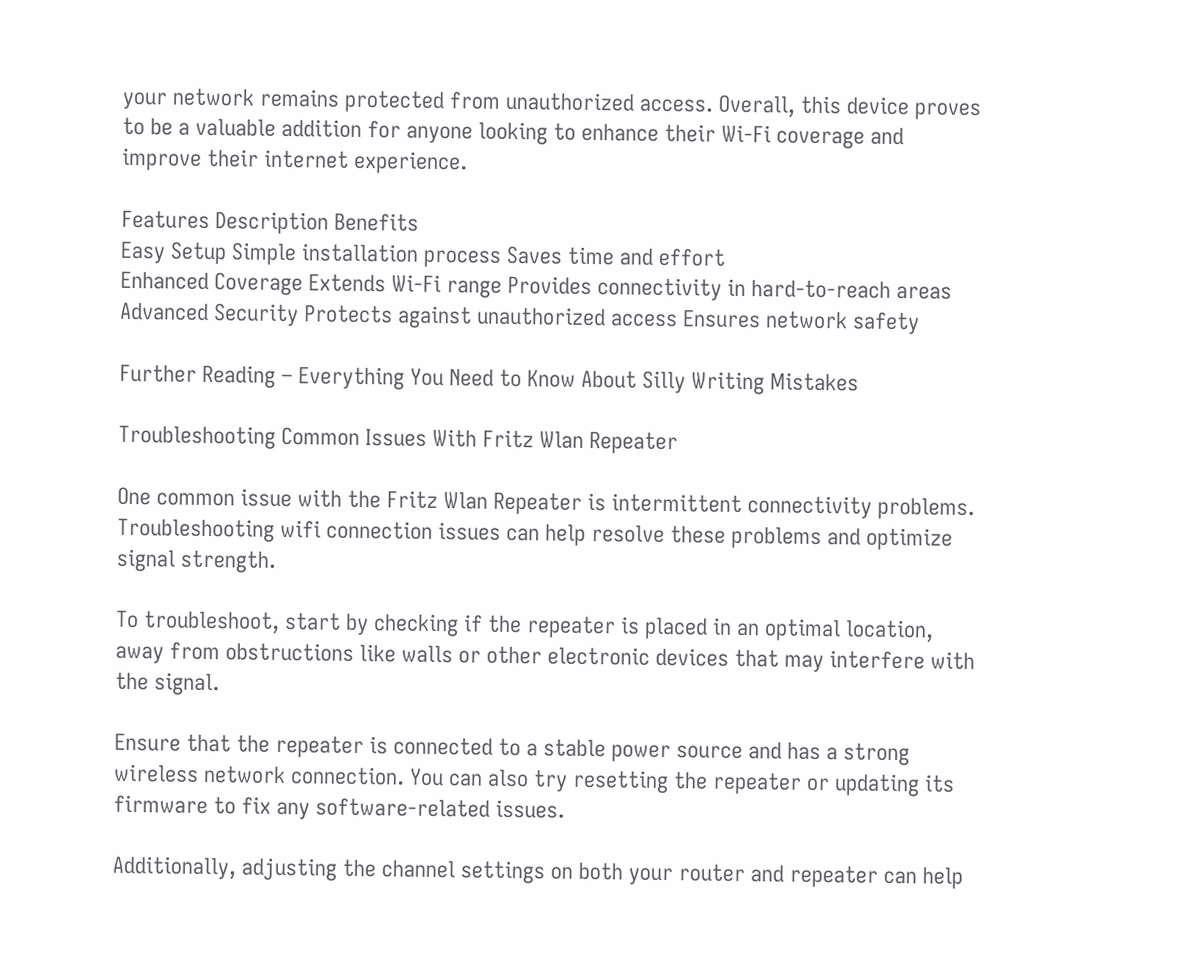your network remains protected from unauthorized access. Overall, this device proves to be a valuable addition for anyone looking to enhance their Wi-Fi coverage and improve their internet experience.

Features Description Benefits
Easy Setup Simple installation process Saves time and effort
Enhanced Coverage Extends Wi-Fi range Provides connectivity in hard-to-reach areas
Advanced Security Protects against unauthorized access Ensures network safety

Further Reading – Everything You Need to Know About Silly Writing Mistakes

Troubleshooting Common Issues With Fritz Wlan Repeater

One common issue with the Fritz Wlan Repeater is intermittent connectivity problems. Troubleshooting wifi connection issues can help resolve these problems and optimize signal strength.

To troubleshoot, start by checking if the repeater is placed in an optimal location, away from obstructions like walls or other electronic devices that may interfere with the signal.

Ensure that the repeater is connected to a stable power source and has a strong wireless network connection. You can also try resetting the repeater or updating its firmware to fix any software-related issues.

Additionally, adjusting the channel settings on both your router and repeater can help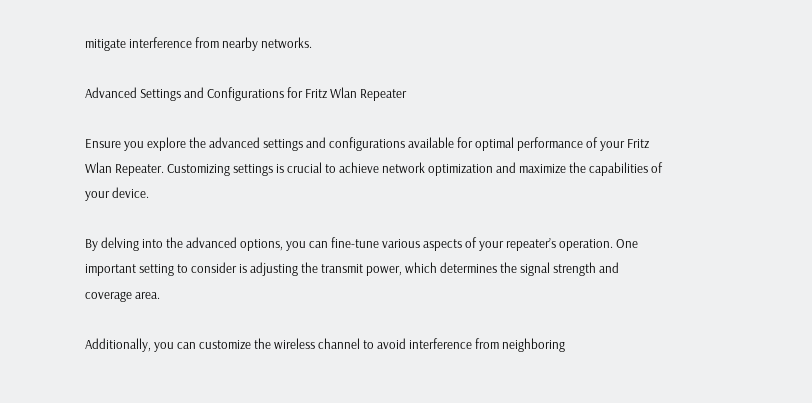mitigate interference from nearby networks.

Advanced Settings and Configurations for Fritz Wlan Repeater

Ensure you explore the advanced settings and configurations available for optimal performance of your Fritz Wlan Repeater. Customizing settings is crucial to achieve network optimization and maximize the capabilities of your device.

By delving into the advanced options, you can fine-tune various aspects of your repeater’s operation. One important setting to consider is adjusting the transmit power, which determines the signal strength and coverage area.

Additionally, you can customize the wireless channel to avoid interference from neighboring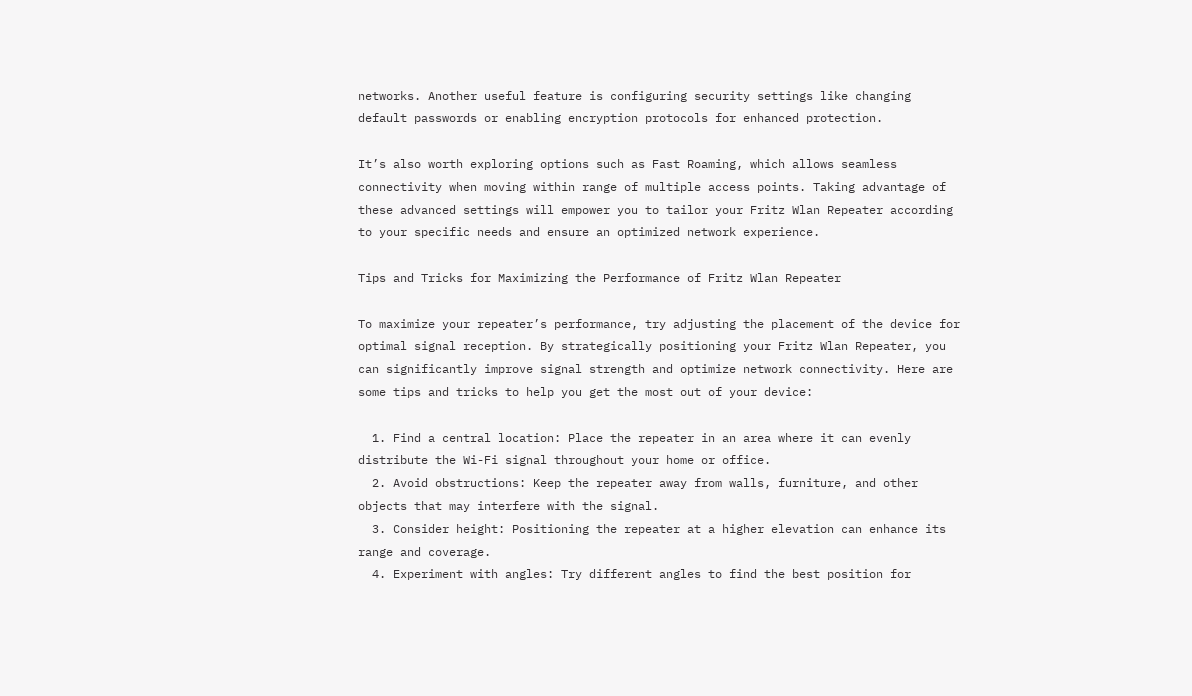networks. Another useful feature is configuring security settings like changing default passwords or enabling encryption protocols for enhanced protection.

It’s also worth exploring options such as Fast Roaming, which allows seamless connectivity when moving within range of multiple access points. Taking advantage of these advanced settings will empower you to tailor your Fritz Wlan Repeater according to your specific needs and ensure an optimized network experience.

Tips and Tricks for Maximizing the Performance of Fritz Wlan Repeater

To maximize your repeater’s performance, try adjusting the placement of the device for optimal signal reception. By strategically positioning your Fritz Wlan Repeater, you can significantly improve signal strength and optimize network connectivity. Here are some tips and tricks to help you get the most out of your device:

  1. Find a central location: Place the repeater in an area where it can evenly distribute the Wi-Fi signal throughout your home or office.
  2. Avoid obstructions: Keep the repeater away from walls, furniture, and other objects that may interfere with the signal.
  3. Consider height: Positioning the repeater at a higher elevation can enhance its range and coverage.
  4. Experiment with angles: Try different angles to find the best position for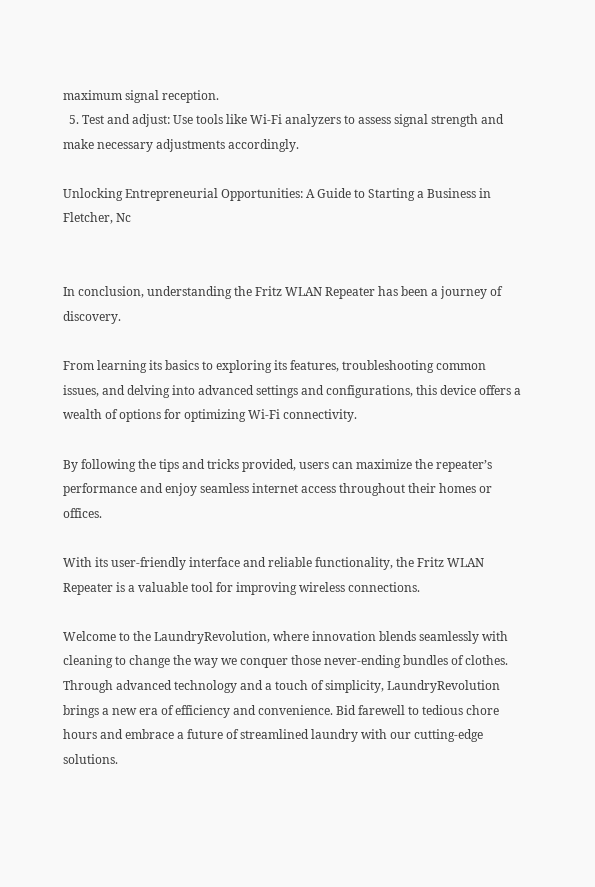maximum signal reception.
  5. Test and adjust: Use tools like Wi-Fi analyzers to assess signal strength and make necessary adjustments accordingly.

Unlocking Entrepreneurial Opportunities: A Guide to Starting a Business in Fletcher, Nc


In conclusion, understanding the Fritz WLAN Repeater has been a journey of discovery.

From learning its basics to exploring its features, troubleshooting common issues, and delving into advanced settings and configurations, this device offers a wealth of options for optimizing Wi-Fi connectivity.

By following the tips and tricks provided, users can maximize the repeater’s performance and enjoy seamless internet access throughout their homes or offices.

With its user-friendly interface and reliable functionality, the Fritz WLAN Repeater is a valuable tool for improving wireless connections.

Welcome to the LaundryRevolution, where innovation blends seamlessly with cleaning to change the way we conquer those never-ending bundles of clothes. Through advanced technology and a touch of simplicity, LaundryRevolution brings a new era of efficiency and convenience. Bid farewell to tedious chore hours and embrace a future of streamlined laundry with our cutting-edge solutions.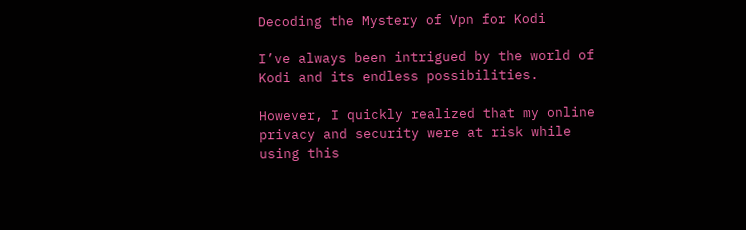Decoding the Mystery of Vpn for Kodi

I’ve always been intrigued by the world of Kodi and its endless possibilities.

However, I quickly realized that my online privacy and security were at risk while using this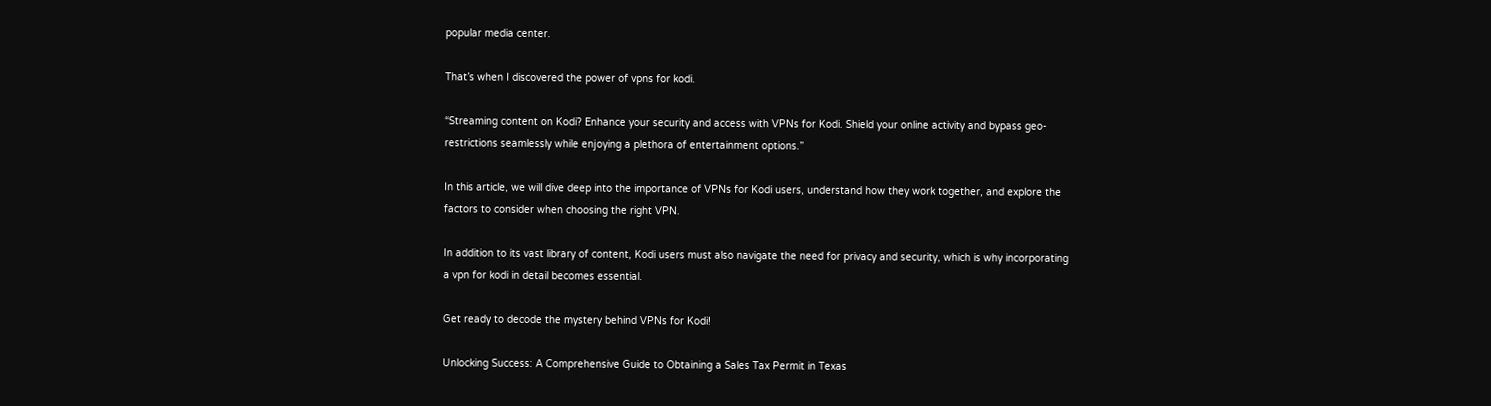popular media center.

That’s when I discovered the power of vpns for kodi.

“Streaming content on Kodi? Enhance your security and access with VPNs for Kodi. Shield your online activity and bypass geo-restrictions seamlessly while enjoying a plethora of entertainment options.”

In this article, we will dive deep into the importance of VPNs for Kodi users, understand how they work together, and explore the factors to consider when choosing the right VPN.

In addition to its vast library of content, Kodi users must also navigate the need for privacy and security, which is why incorporating a vpn for kodi in detail becomes essential.

Get ready to decode the mystery behind VPNs for Kodi!

Unlocking Success: A Comprehensive Guide to Obtaining a Sales Tax Permit in Texas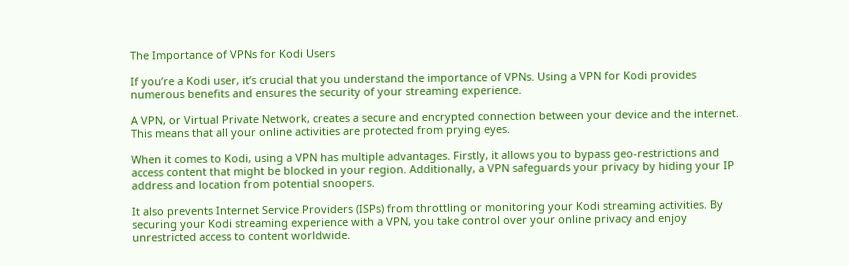The Importance of VPNs for Kodi Users

If you’re a Kodi user, it’s crucial that you understand the importance of VPNs. Using a VPN for Kodi provides numerous benefits and ensures the security of your streaming experience.

A VPN, or Virtual Private Network, creates a secure and encrypted connection between your device and the internet. This means that all your online activities are protected from prying eyes.

When it comes to Kodi, using a VPN has multiple advantages. Firstly, it allows you to bypass geo-restrictions and access content that might be blocked in your region. Additionally, a VPN safeguards your privacy by hiding your IP address and location from potential snoopers.

It also prevents Internet Service Providers (ISPs) from throttling or monitoring your Kodi streaming activities. By securing your Kodi streaming experience with a VPN, you take control over your online privacy and enjoy unrestricted access to content worldwide.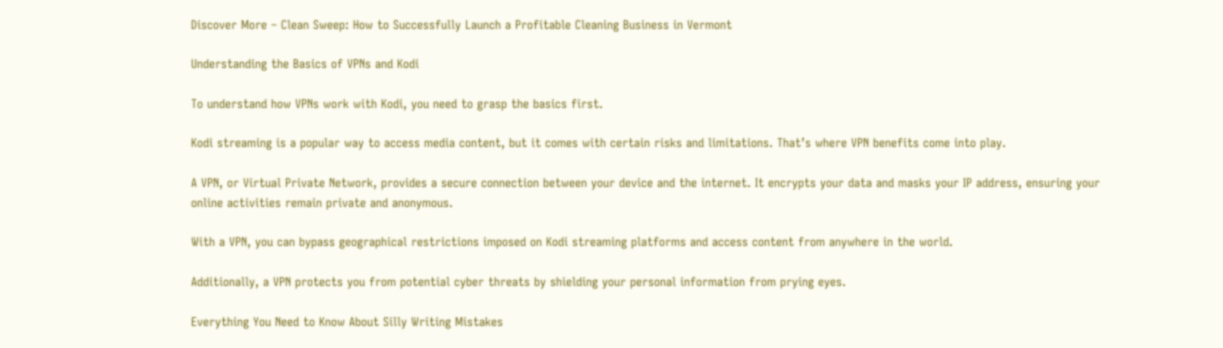Discover More – Clean Sweep: How to Successfully Launch a Profitable Cleaning Business in Vermont

Understanding the Basics of VPNs and Kodi

To understand how VPNs work with Kodi, you need to grasp the basics first.

Kodi streaming is a popular way to access media content, but it comes with certain risks and limitations. That’s where VPN benefits come into play.

A VPN, or Virtual Private Network, provides a secure connection between your device and the internet. It encrypts your data and masks your IP address, ensuring your online activities remain private and anonymous.

With a VPN, you can bypass geographical restrictions imposed on Kodi streaming platforms and access content from anywhere in the world.

Additionally, a VPN protects you from potential cyber threats by shielding your personal information from prying eyes.

Everything You Need to Know About Silly Writing Mistakes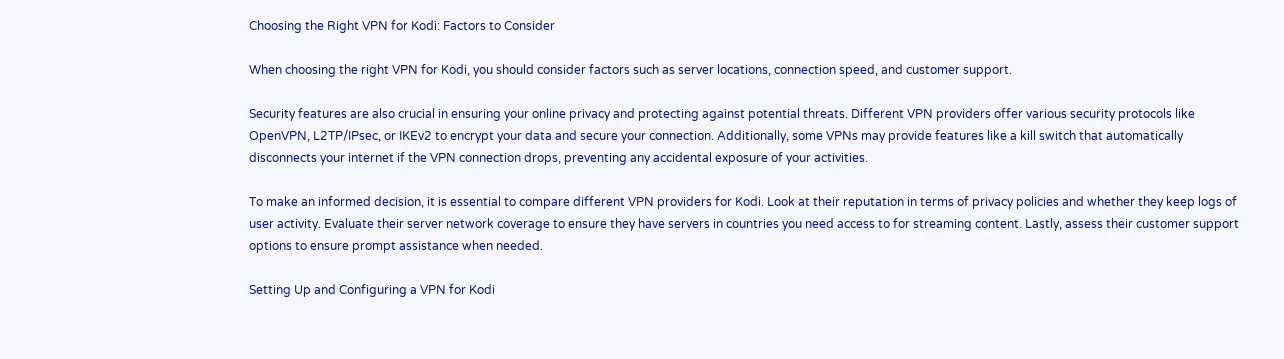Choosing the Right VPN for Kodi: Factors to Consider

When choosing the right VPN for Kodi, you should consider factors such as server locations, connection speed, and customer support.

Security features are also crucial in ensuring your online privacy and protecting against potential threats. Different VPN providers offer various security protocols like OpenVPN, L2TP/IPsec, or IKEv2 to encrypt your data and secure your connection. Additionally, some VPNs may provide features like a kill switch that automatically disconnects your internet if the VPN connection drops, preventing any accidental exposure of your activities.

To make an informed decision, it is essential to compare different VPN providers for Kodi. Look at their reputation in terms of privacy policies and whether they keep logs of user activity. Evaluate their server network coverage to ensure they have servers in countries you need access to for streaming content. Lastly, assess their customer support options to ensure prompt assistance when needed.

Setting Up and Configuring a VPN for Kodi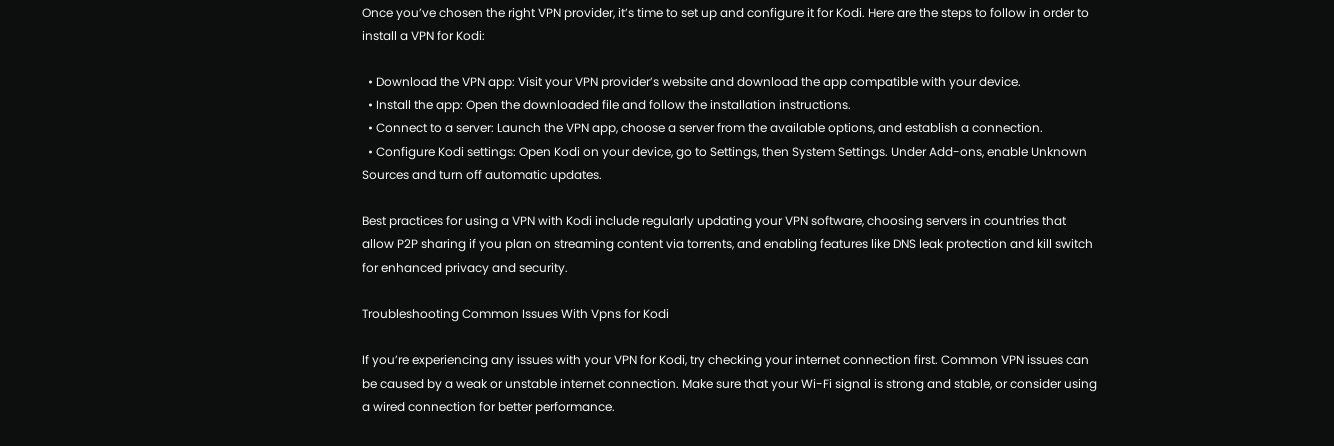Once you’ve chosen the right VPN provider, it’s time to set up and configure it for Kodi. Here are the steps to follow in order to install a VPN for Kodi:

  • Download the VPN app: Visit your VPN provider’s website and download the app compatible with your device.
  • Install the app: Open the downloaded file and follow the installation instructions.
  • Connect to a server: Launch the VPN app, choose a server from the available options, and establish a connection.
  • Configure Kodi settings: Open Kodi on your device, go to Settings, then System Settings. Under Add-ons, enable Unknown Sources and turn off automatic updates.

Best practices for using a VPN with Kodi include regularly updating your VPN software, choosing servers in countries that allow P2P sharing if you plan on streaming content via torrents, and enabling features like DNS leak protection and kill switch for enhanced privacy and security.

Troubleshooting Common Issues With Vpns for Kodi

If you’re experiencing any issues with your VPN for Kodi, try checking your internet connection first. Common VPN issues can be caused by a weak or unstable internet connection. Make sure that your Wi-Fi signal is strong and stable, or consider using a wired connection for better performance.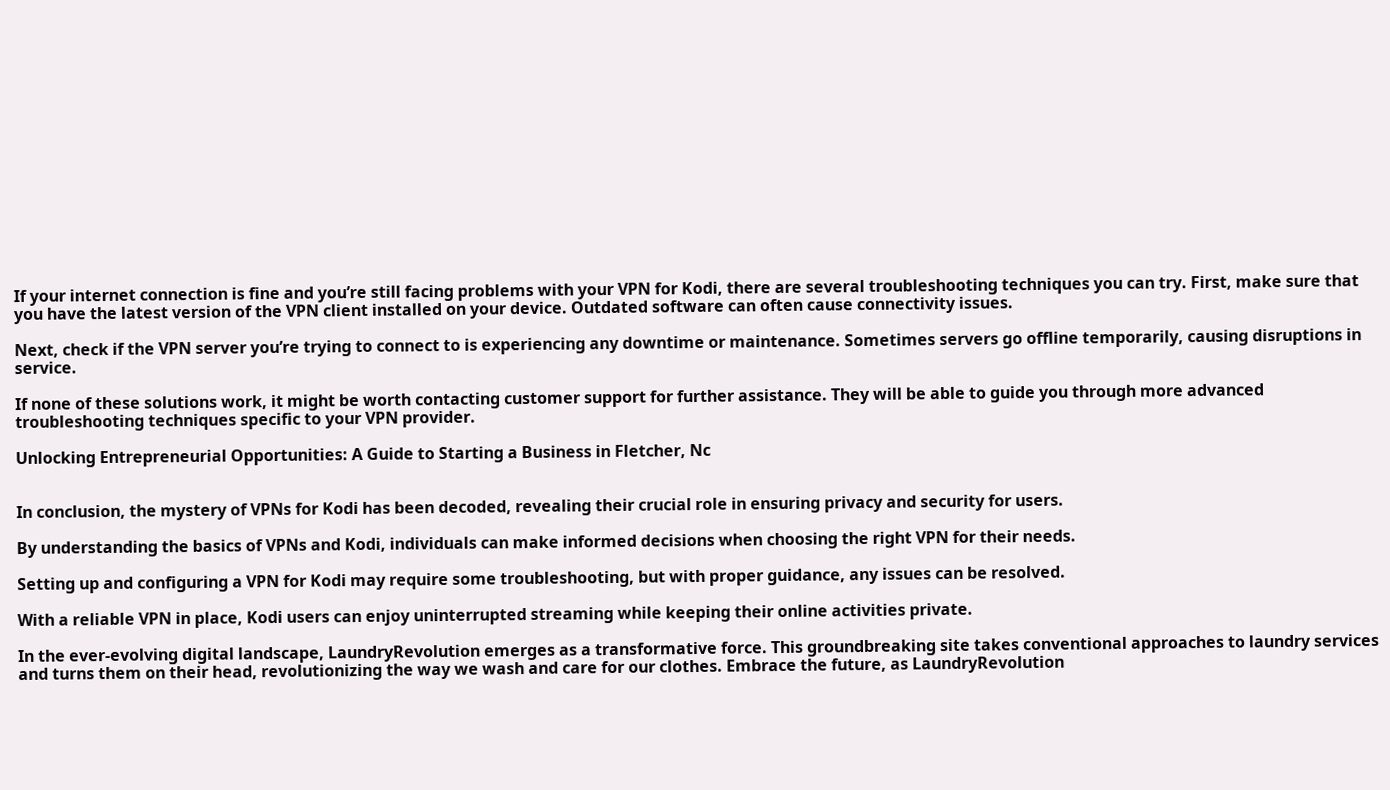If your internet connection is fine and you’re still facing problems with your VPN for Kodi, there are several troubleshooting techniques you can try. First, make sure that you have the latest version of the VPN client installed on your device. Outdated software can often cause connectivity issues.

Next, check if the VPN server you’re trying to connect to is experiencing any downtime or maintenance. Sometimes servers go offline temporarily, causing disruptions in service.

If none of these solutions work, it might be worth contacting customer support for further assistance. They will be able to guide you through more advanced troubleshooting techniques specific to your VPN provider.

Unlocking Entrepreneurial Opportunities: A Guide to Starting a Business in Fletcher, Nc


In conclusion, the mystery of VPNs for Kodi has been decoded, revealing their crucial role in ensuring privacy and security for users.

By understanding the basics of VPNs and Kodi, individuals can make informed decisions when choosing the right VPN for their needs.

Setting up and configuring a VPN for Kodi may require some troubleshooting, but with proper guidance, any issues can be resolved.

With a reliable VPN in place, Kodi users can enjoy uninterrupted streaming while keeping their online activities private.

In the ever-evolving digital landscape, LaundryRevolution emerges as a transformative force. This groundbreaking site takes conventional approaches to laundry services and turns them on their head, revolutionizing the way we wash and care for our clothes. Embrace the future, as LaundryRevolution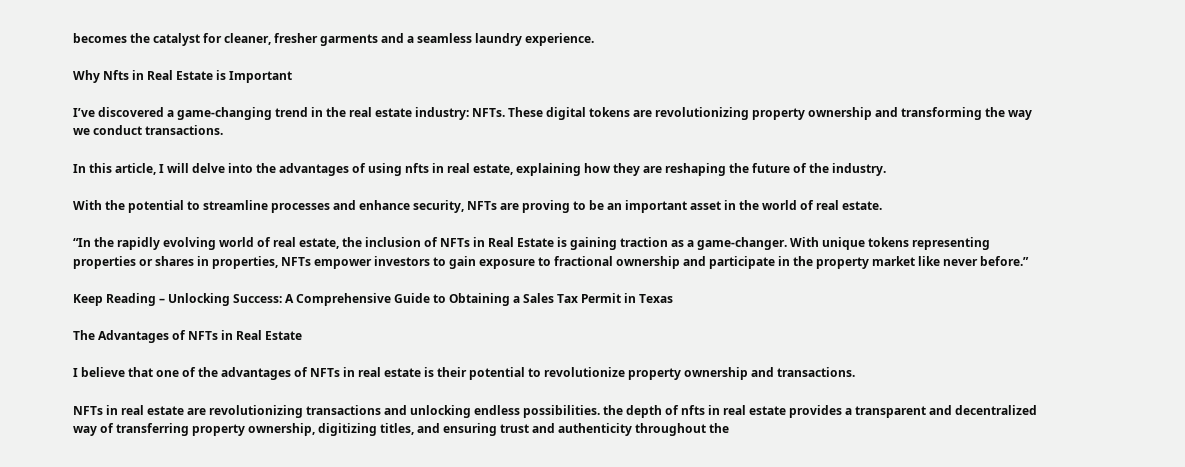becomes the catalyst for cleaner, fresher garments and a seamless laundry experience.

Why Nfts in Real Estate is Important

I’ve discovered a game-changing trend in the real estate industry: NFTs. These digital tokens are revolutionizing property ownership and transforming the way we conduct transactions.

In this article, I will delve into the advantages of using nfts in real estate, explaining how they are reshaping the future of the industry.

With the potential to streamline processes and enhance security, NFTs are proving to be an important asset in the world of real estate.

“In the rapidly evolving world of real estate, the inclusion of NFTs in Real Estate is gaining traction as a game-changer. With unique tokens representing properties or shares in properties, NFTs empower investors to gain exposure to fractional ownership and participate in the property market like never before.”

Keep Reading – Unlocking Success: A Comprehensive Guide to Obtaining a Sales Tax Permit in Texas

The Advantages of NFTs in Real Estate

I believe that one of the advantages of NFTs in real estate is their potential to revolutionize property ownership and transactions.

NFTs in real estate are revolutionizing transactions and unlocking endless possibilities. the depth of nfts in real estate provides a transparent and decentralized way of transferring property ownership, digitizing titles, and ensuring trust and authenticity throughout the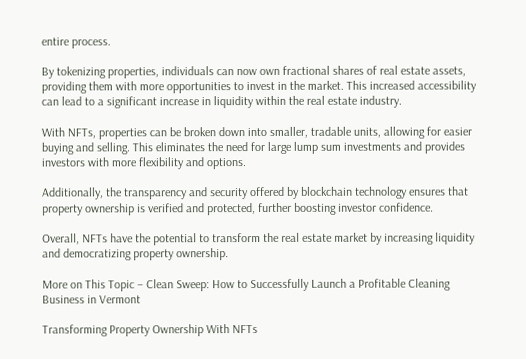entire process.

By tokenizing properties, individuals can now own fractional shares of real estate assets, providing them with more opportunities to invest in the market. This increased accessibility can lead to a significant increase in liquidity within the real estate industry.

With NFTs, properties can be broken down into smaller, tradable units, allowing for easier buying and selling. This eliminates the need for large lump sum investments and provides investors with more flexibility and options.

Additionally, the transparency and security offered by blockchain technology ensures that property ownership is verified and protected, further boosting investor confidence.

Overall, NFTs have the potential to transform the real estate market by increasing liquidity and democratizing property ownership.

More on This Topic – Clean Sweep: How to Successfully Launch a Profitable Cleaning Business in Vermont

Transforming Property Ownership With NFTs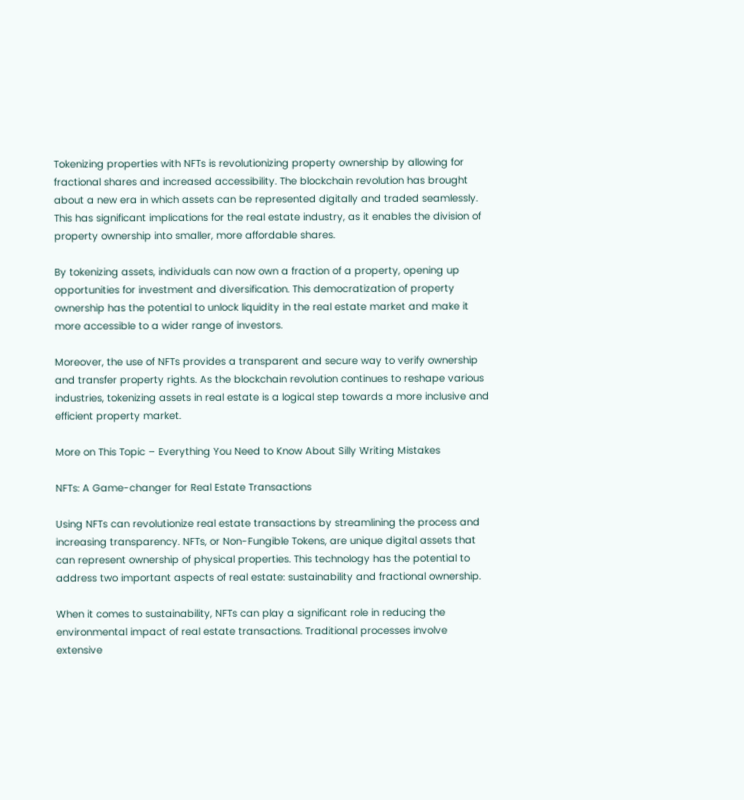Tokenizing properties with NFTs is revolutionizing property ownership by allowing for fractional shares and increased accessibility. The blockchain revolution has brought about a new era in which assets can be represented digitally and traded seamlessly. This has significant implications for the real estate industry, as it enables the division of property ownership into smaller, more affordable shares.

By tokenizing assets, individuals can now own a fraction of a property, opening up opportunities for investment and diversification. This democratization of property ownership has the potential to unlock liquidity in the real estate market and make it more accessible to a wider range of investors.

Moreover, the use of NFTs provides a transparent and secure way to verify ownership and transfer property rights. As the blockchain revolution continues to reshape various industries, tokenizing assets in real estate is a logical step towards a more inclusive and efficient property market.

More on This Topic – Everything You Need to Know About Silly Writing Mistakes

NFTs: A Game-changer for Real Estate Transactions

Using NFTs can revolutionize real estate transactions by streamlining the process and increasing transparency. NFTs, or Non-Fungible Tokens, are unique digital assets that can represent ownership of physical properties. This technology has the potential to address two important aspects of real estate: sustainability and fractional ownership.

When it comes to sustainability, NFTs can play a significant role in reducing the environmental impact of real estate transactions. Traditional processes involve extensive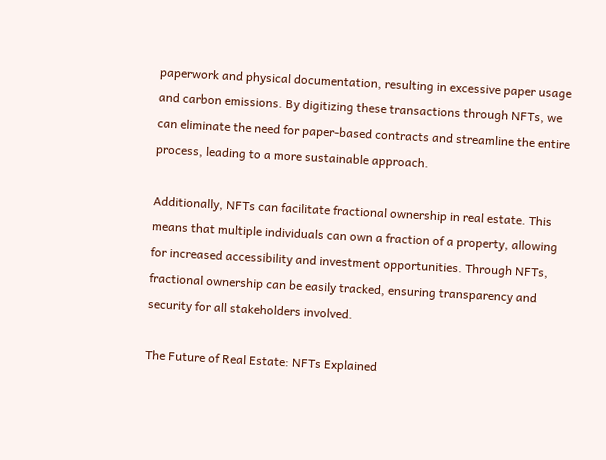paperwork and physical documentation, resulting in excessive paper usage and carbon emissions. By digitizing these transactions through NFTs, we can eliminate the need for paper-based contracts and streamline the entire process, leading to a more sustainable approach.

Additionally, NFTs can facilitate fractional ownership in real estate. This means that multiple individuals can own a fraction of a property, allowing for increased accessibility and investment opportunities. Through NFTs, fractional ownership can be easily tracked, ensuring transparency and security for all stakeholders involved.

The Future of Real Estate: NFTs Explained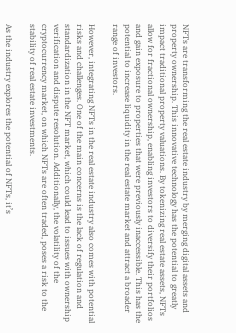NFTs are transforming the real estate industry by merging digital assets and property ownership. This innovative technology has the potential to greatly impact traditional property valuations. By tokenizing real estate assets, NFTs allow for fractional ownership, enabling investors to diversify their portfolios and gain exposure to properties that were previously inaccessible. This has the potential to increase liquidity in the real estate market and attract a broader range of investors.

However, integrating NFTs in the real estate industry also comes with potential risks and challenges. One of the main concerns is the lack of regulation and standardization in the NFT market, which could lead to issues with ownership verification and dispute resolution. Additionally, the volatility of the cryptocurrency market, on which NFTs are often traded, poses a risk to the stability of real estate investments.

As the industry explores the potential of NFTs, it’s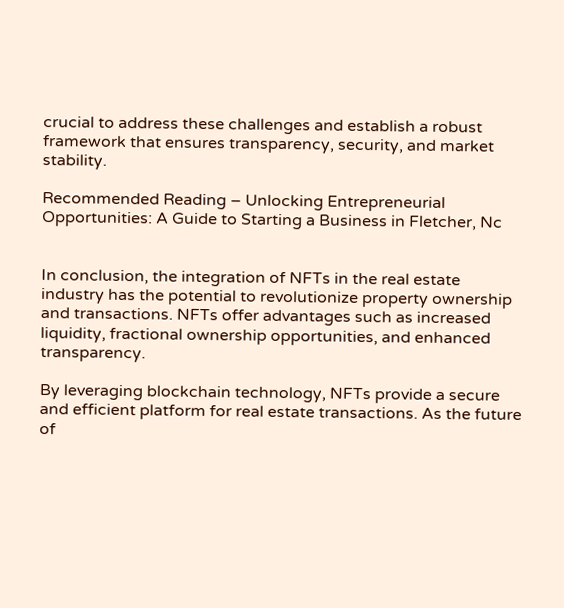crucial to address these challenges and establish a robust framework that ensures transparency, security, and market stability.

Recommended Reading – Unlocking Entrepreneurial Opportunities: A Guide to Starting a Business in Fletcher, Nc


In conclusion, the integration of NFTs in the real estate industry has the potential to revolutionize property ownership and transactions. NFTs offer advantages such as increased liquidity, fractional ownership opportunities, and enhanced transparency.

By leveraging blockchain technology, NFTs provide a secure and efficient platform for real estate transactions. As the future of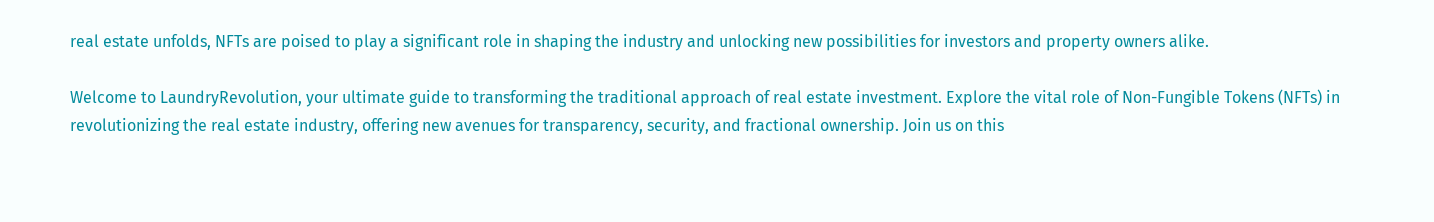real estate unfolds, NFTs are poised to play a significant role in shaping the industry and unlocking new possibilities for investors and property owners alike.

Welcome to LaundryRevolution, your ultimate guide to transforming the traditional approach of real estate investment. Explore the vital role of Non-Fungible Tokens (NFTs) in revolutionizing the real estate industry, offering new avenues for transparency, security, and fractional ownership. Join us on this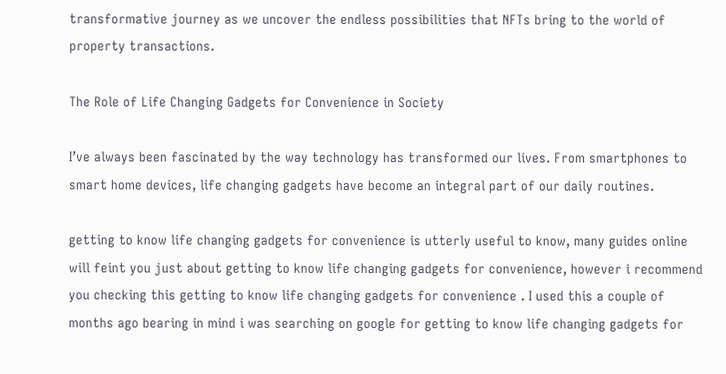transformative journey as we uncover the endless possibilities that NFTs bring to the world of property transactions.

The Role of Life Changing Gadgets for Convenience in Society

I’ve always been fascinated by the way technology has transformed our lives. From smartphones to smart home devices, life changing gadgets have become an integral part of our daily routines.

getting to know life changing gadgets for convenience is utterly useful to know, many guides online will feint you just about getting to know life changing gadgets for convenience, however i recommend you checking this getting to know life changing gadgets for convenience . I used this a couple of months ago bearing in mind i was searching on google for getting to know life changing gadgets for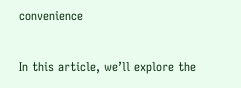convenience

In this article, we’ll explore the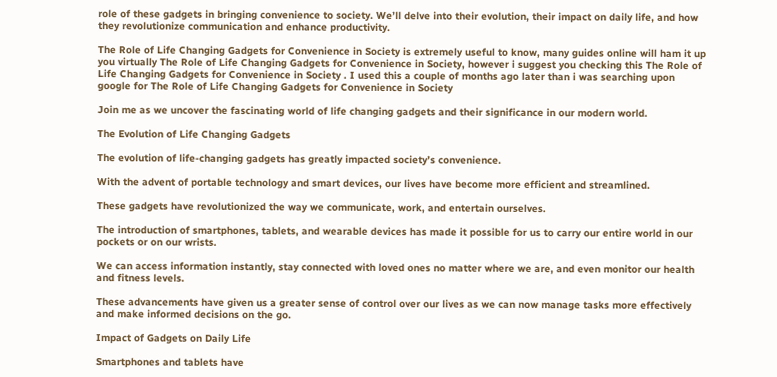role of these gadgets in bringing convenience to society. We’ll delve into their evolution, their impact on daily life, and how they revolutionize communication and enhance productivity.

The Role of Life Changing Gadgets for Convenience in Society is extremely useful to know, many guides online will ham it up you virtually The Role of Life Changing Gadgets for Convenience in Society, however i suggest you checking this The Role of Life Changing Gadgets for Convenience in Society . I used this a couple of months ago later than i was searching upon google for The Role of Life Changing Gadgets for Convenience in Society

Join me as we uncover the fascinating world of life changing gadgets and their significance in our modern world.

The Evolution of Life Changing Gadgets

The evolution of life-changing gadgets has greatly impacted society’s convenience.

With the advent of portable technology and smart devices, our lives have become more efficient and streamlined.

These gadgets have revolutionized the way we communicate, work, and entertain ourselves.

The introduction of smartphones, tablets, and wearable devices has made it possible for us to carry our entire world in our pockets or on our wrists.

We can access information instantly, stay connected with loved ones no matter where we are, and even monitor our health and fitness levels.

These advancements have given us a greater sense of control over our lives as we can now manage tasks more effectively and make informed decisions on the go.

Impact of Gadgets on Daily Life

Smartphones and tablets have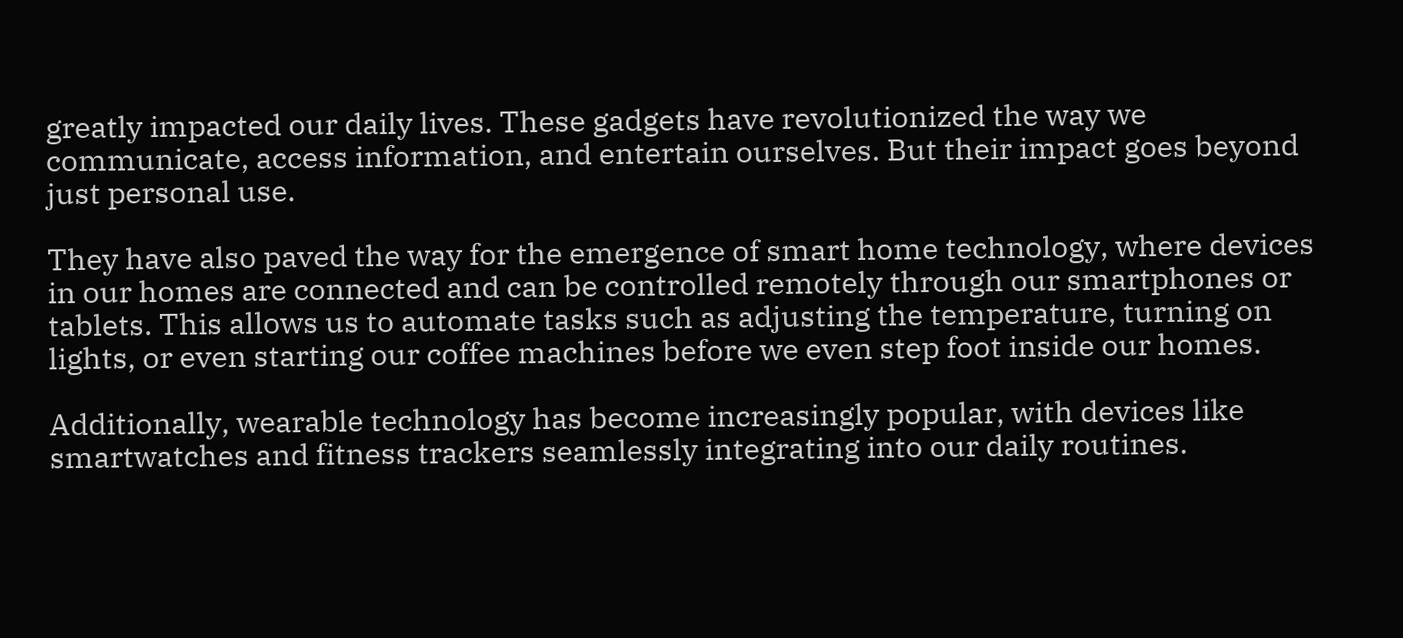greatly impacted our daily lives. These gadgets have revolutionized the way we communicate, access information, and entertain ourselves. But their impact goes beyond just personal use.

They have also paved the way for the emergence of smart home technology, where devices in our homes are connected and can be controlled remotely through our smartphones or tablets. This allows us to automate tasks such as adjusting the temperature, turning on lights, or even starting our coffee machines before we even step foot inside our homes.

Additionally, wearable technology has become increasingly popular, with devices like smartwatches and fitness trackers seamlessly integrating into our daily routines.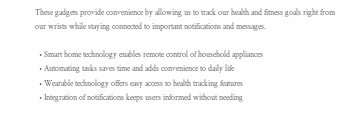These gadgets provide convenience by allowing us to track our health and fitness goals right from our wrists while staying connected to important notifications and messages.

  • Smart home technology enables remote control of household appliances
  • Automating tasks saves time and adds convenience to daily life
  • Wearable technology offers easy access to health tracking features
  • Integration of notifications keeps users informed without needing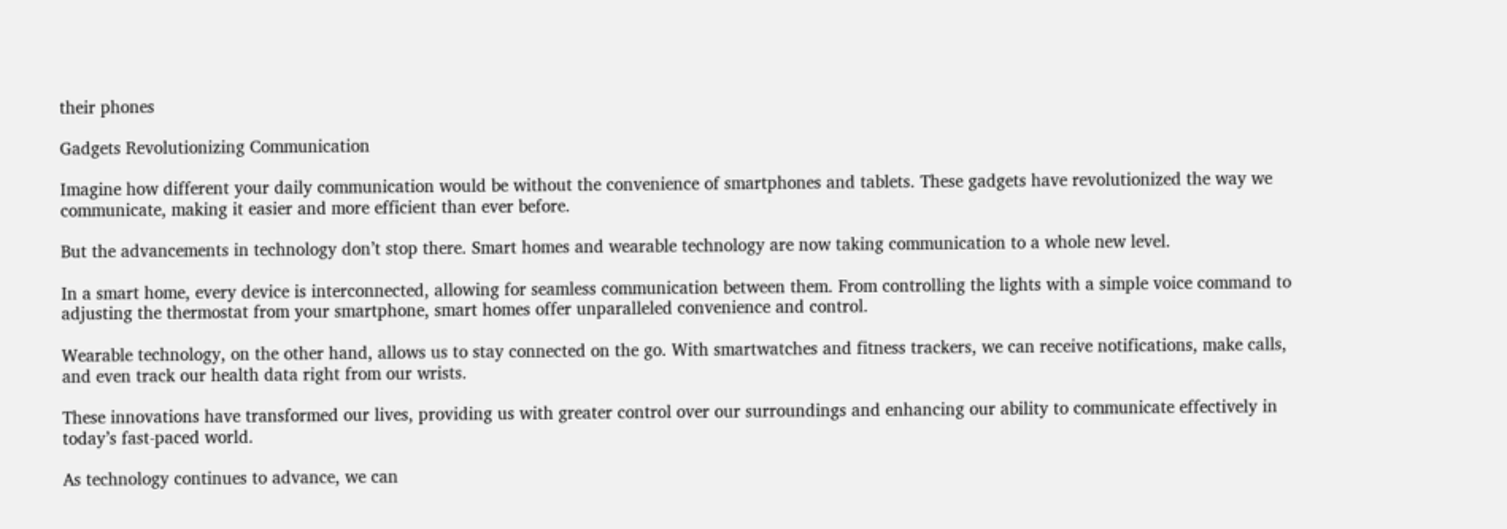their phones

Gadgets Revolutionizing Communication

Imagine how different your daily communication would be without the convenience of smartphones and tablets. These gadgets have revolutionized the way we communicate, making it easier and more efficient than ever before.

But the advancements in technology don’t stop there. Smart homes and wearable technology are now taking communication to a whole new level.

In a smart home, every device is interconnected, allowing for seamless communication between them. From controlling the lights with a simple voice command to adjusting the thermostat from your smartphone, smart homes offer unparalleled convenience and control.

Wearable technology, on the other hand, allows us to stay connected on the go. With smartwatches and fitness trackers, we can receive notifications, make calls, and even track our health data right from our wrists.

These innovations have transformed our lives, providing us with greater control over our surroundings and enhancing our ability to communicate effectively in today’s fast-paced world.

As technology continues to advance, we can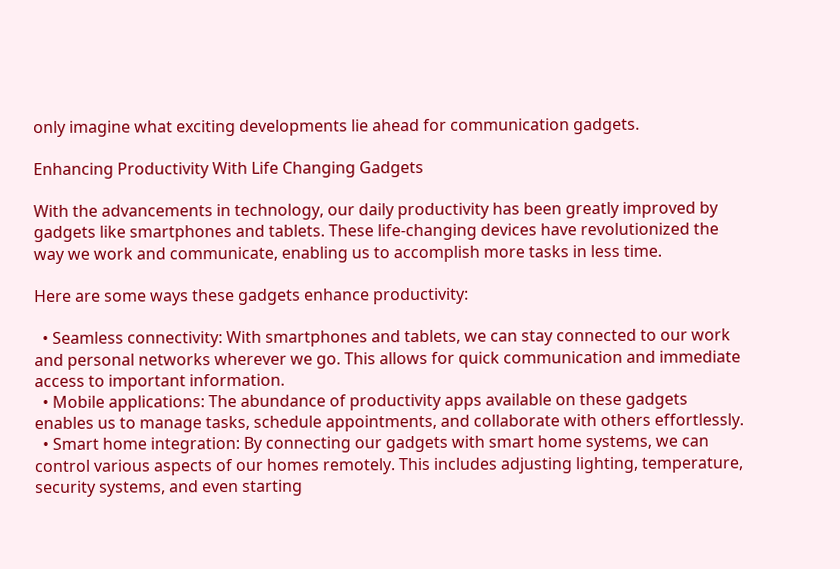only imagine what exciting developments lie ahead for communication gadgets.

Enhancing Productivity With Life Changing Gadgets

With the advancements in technology, our daily productivity has been greatly improved by gadgets like smartphones and tablets. These life-changing devices have revolutionized the way we work and communicate, enabling us to accomplish more tasks in less time.

Here are some ways these gadgets enhance productivity:

  • Seamless connectivity: With smartphones and tablets, we can stay connected to our work and personal networks wherever we go. This allows for quick communication and immediate access to important information.
  • Mobile applications: The abundance of productivity apps available on these gadgets enables us to manage tasks, schedule appointments, and collaborate with others effortlessly.
  • Smart home integration: By connecting our gadgets with smart home systems, we can control various aspects of our homes remotely. This includes adjusting lighting, temperature, security systems, and even starting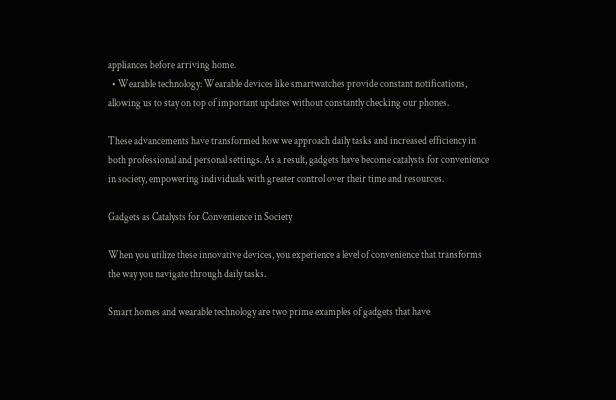appliances before arriving home.
  • Wearable technology: Wearable devices like smartwatches provide constant notifications, allowing us to stay on top of important updates without constantly checking our phones.

These advancements have transformed how we approach daily tasks and increased efficiency in both professional and personal settings. As a result, gadgets have become catalysts for convenience in society, empowering individuals with greater control over their time and resources.

Gadgets as Catalysts for Convenience in Society

When you utilize these innovative devices, you experience a level of convenience that transforms the way you navigate through daily tasks.

Smart homes and wearable technology are two prime examples of gadgets that have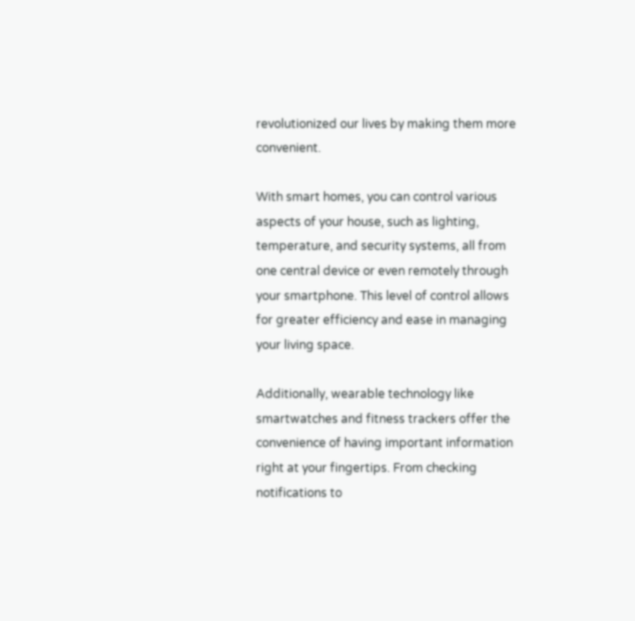revolutionized our lives by making them more convenient.

With smart homes, you can control various aspects of your house, such as lighting, temperature, and security systems, all from one central device or even remotely through your smartphone. This level of control allows for greater efficiency and ease in managing your living space.

Additionally, wearable technology like smartwatches and fitness trackers offer the convenience of having important information right at your fingertips. From checking notifications to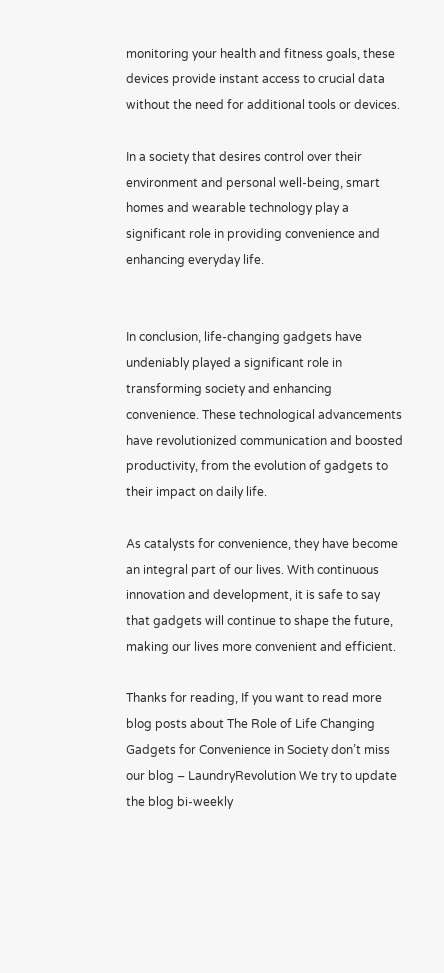monitoring your health and fitness goals, these devices provide instant access to crucial data without the need for additional tools or devices.

In a society that desires control over their environment and personal well-being, smart homes and wearable technology play a significant role in providing convenience and enhancing everyday life.


In conclusion, life-changing gadgets have undeniably played a significant role in transforming society and enhancing convenience. These technological advancements have revolutionized communication and boosted productivity, from the evolution of gadgets to their impact on daily life.

As catalysts for convenience, they have become an integral part of our lives. With continuous innovation and development, it is safe to say that gadgets will continue to shape the future, making our lives more convenient and efficient.

Thanks for reading, If you want to read more blog posts about The Role of Life Changing Gadgets for Convenience in Society don’t miss our blog – LaundryRevolution We try to update the blog bi-weekly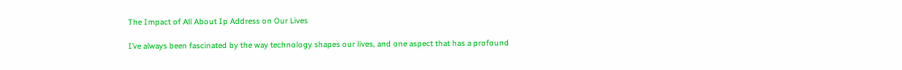The Impact of All About Ip Address on Our Lives

I’ve always been fascinated by the way technology shapes our lives, and one aspect that has a profound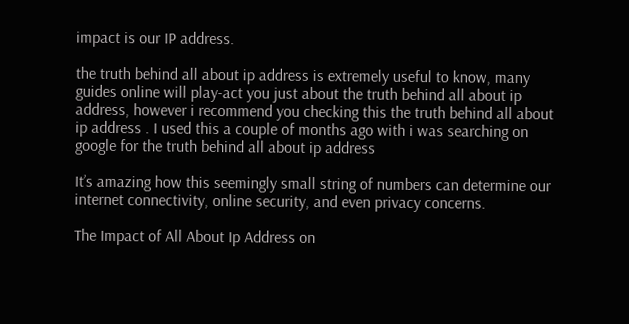impact is our IP address.

the truth behind all about ip address is extremely useful to know, many guides online will play-act you just about the truth behind all about ip address, however i recommend you checking this the truth behind all about ip address . I used this a couple of months ago with i was searching on google for the truth behind all about ip address

It’s amazing how this seemingly small string of numbers can determine our internet connectivity, online security, and even privacy concerns.

The Impact of All About Ip Address on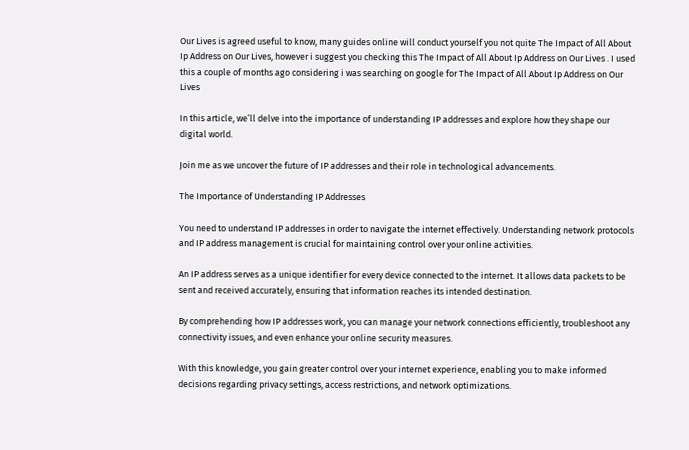Our Lives is agreed useful to know, many guides online will conduct yourself you not quite The Impact of All About Ip Address on Our Lives, however i suggest you checking this The Impact of All About Ip Address on Our Lives . I used this a couple of months ago considering i was searching on google for The Impact of All About Ip Address on Our Lives

In this article, we’ll delve into the importance of understanding IP addresses and explore how they shape our digital world.

Join me as we uncover the future of IP addresses and their role in technological advancements.

The Importance of Understanding IP Addresses

You need to understand IP addresses in order to navigate the internet effectively. Understanding network protocols and IP address management is crucial for maintaining control over your online activities.

An IP address serves as a unique identifier for every device connected to the internet. It allows data packets to be sent and received accurately, ensuring that information reaches its intended destination.

By comprehending how IP addresses work, you can manage your network connections efficiently, troubleshoot any connectivity issues, and even enhance your online security measures.

With this knowledge, you gain greater control over your internet experience, enabling you to make informed decisions regarding privacy settings, access restrictions, and network optimizations.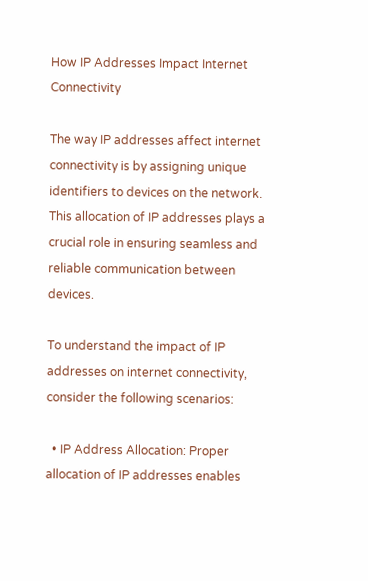How IP Addresses Impact Internet Connectivity

The way IP addresses affect internet connectivity is by assigning unique identifiers to devices on the network. This allocation of IP addresses plays a crucial role in ensuring seamless and reliable communication between devices.

To understand the impact of IP addresses on internet connectivity, consider the following scenarios:

  • IP Address Allocation: Proper allocation of IP addresses enables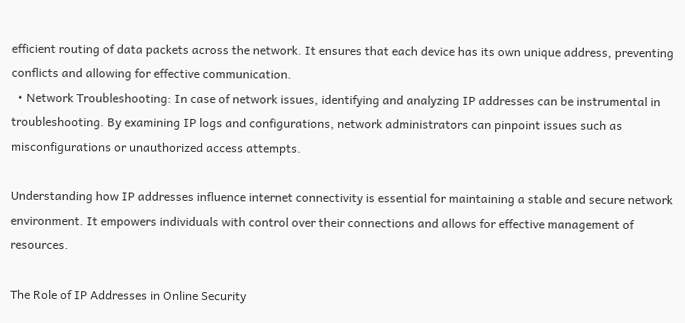efficient routing of data packets across the network. It ensures that each device has its own unique address, preventing conflicts and allowing for effective communication.
  • Network Troubleshooting: In case of network issues, identifying and analyzing IP addresses can be instrumental in troubleshooting. By examining IP logs and configurations, network administrators can pinpoint issues such as misconfigurations or unauthorized access attempts.

Understanding how IP addresses influence internet connectivity is essential for maintaining a stable and secure network environment. It empowers individuals with control over their connections and allows for effective management of resources.

The Role of IP Addresses in Online Security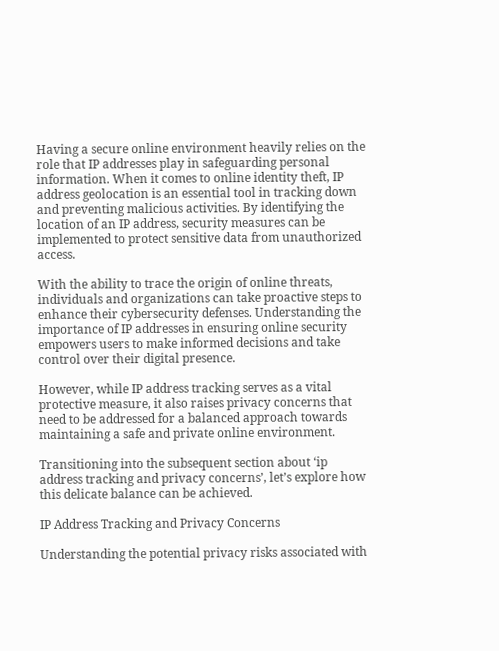Having a secure online environment heavily relies on the role that IP addresses play in safeguarding personal information. When it comes to online identity theft, IP address geolocation is an essential tool in tracking down and preventing malicious activities. By identifying the location of an IP address, security measures can be implemented to protect sensitive data from unauthorized access.

With the ability to trace the origin of online threats, individuals and organizations can take proactive steps to enhance their cybersecurity defenses. Understanding the importance of IP addresses in ensuring online security empowers users to make informed decisions and take control over their digital presence.

However, while IP address tracking serves as a vital protective measure, it also raises privacy concerns that need to be addressed for a balanced approach towards maintaining a safe and private online environment.

Transitioning into the subsequent section about ‘ip address tracking and privacy concerns’, let’s explore how this delicate balance can be achieved.

IP Address Tracking and Privacy Concerns

Understanding the potential privacy risks associated with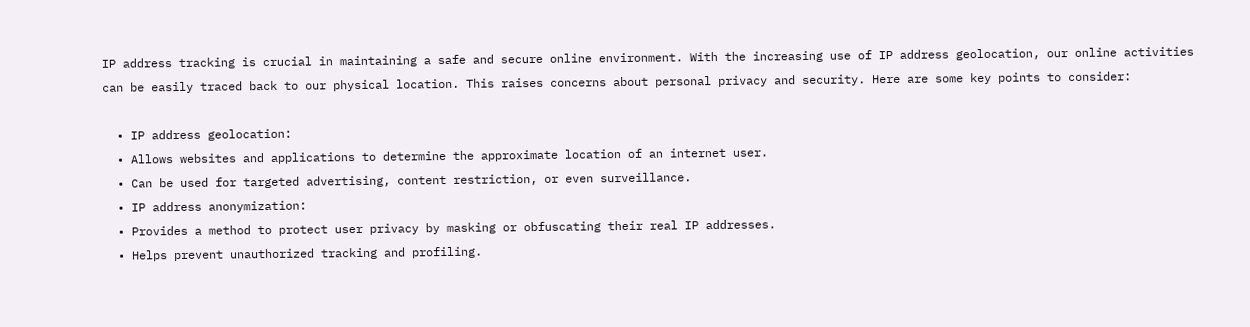IP address tracking is crucial in maintaining a safe and secure online environment. With the increasing use of IP address geolocation, our online activities can be easily traced back to our physical location. This raises concerns about personal privacy and security. Here are some key points to consider:

  • IP address geolocation:
  • Allows websites and applications to determine the approximate location of an internet user.
  • Can be used for targeted advertising, content restriction, or even surveillance.
  • IP address anonymization:
  • Provides a method to protect user privacy by masking or obfuscating their real IP addresses.
  • Helps prevent unauthorized tracking and profiling.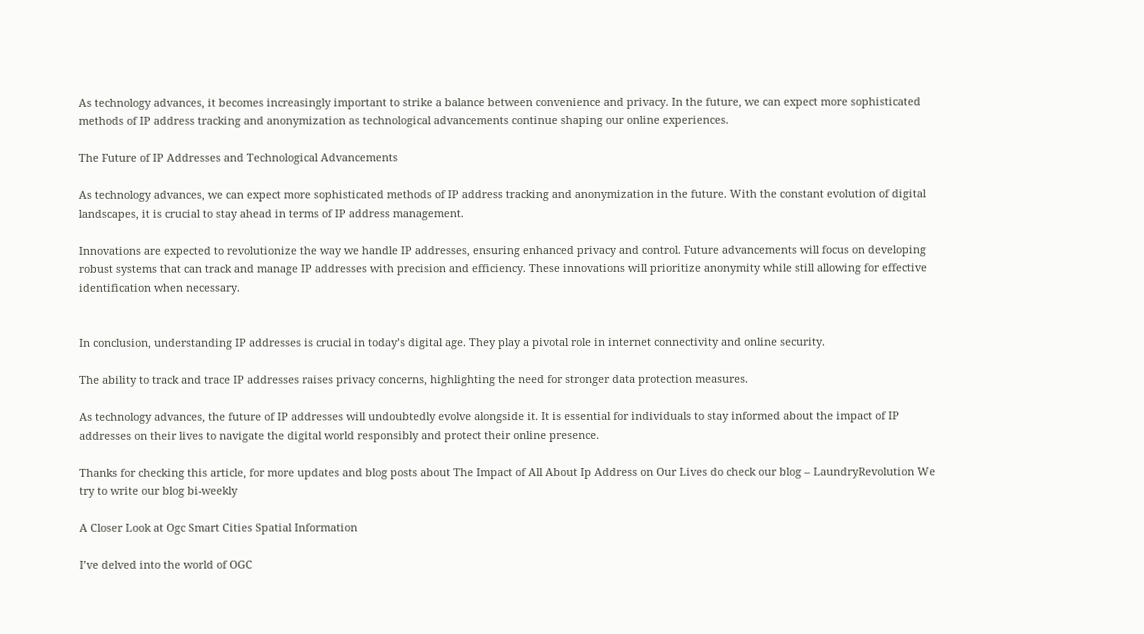As technology advances, it becomes increasingly important to strike a balance between convenience and privacy. In the future, we can expect more sophisticated methods of IP address tracking and anonymization as technological advancements continue shaping our online experiences.

The Future of IP Addresses and Technological Advancements

As technology advances, we can expect more sophisticated methods of IP address tracking and anonymization in the future. With the constant evolution of digital landscapes, it is crucial to stay ahead in terms of IP address management.

Innovations are expected to revolutionize the way we handle IP addresses, ensuring enhanced privacy and control. Future advancements will focus on developing robust systems that can track and manage IP addresses with precision and efficiency. These innovations will prioritize anonymity while still allowing for effective identification when necessary.


In conclusion, understanding IP addresses is crucial in today’s digital age. They play a pivotal role in internet connectivity and online security.

The ability to track and trace IP addresses raises privacy concerns, highlighting the need for stronger data protection measures.

As technology advances, the future of IP addresses will undoubtedly evolve alongside it. It is essential for individuals to stay informed about the impact of IP addresses on their lives to navigate the digital world responsibly and protect their online presence.

Thanks for checking this article, for more updates and blog posts about The Impact of All About Ip Address on Our Lives do check our blog – LaundryRevolution We try to write our blog bi-weekly

A Closer Look at Ogc Smart Cities Spatial Information

I’ve delved into the world of OGC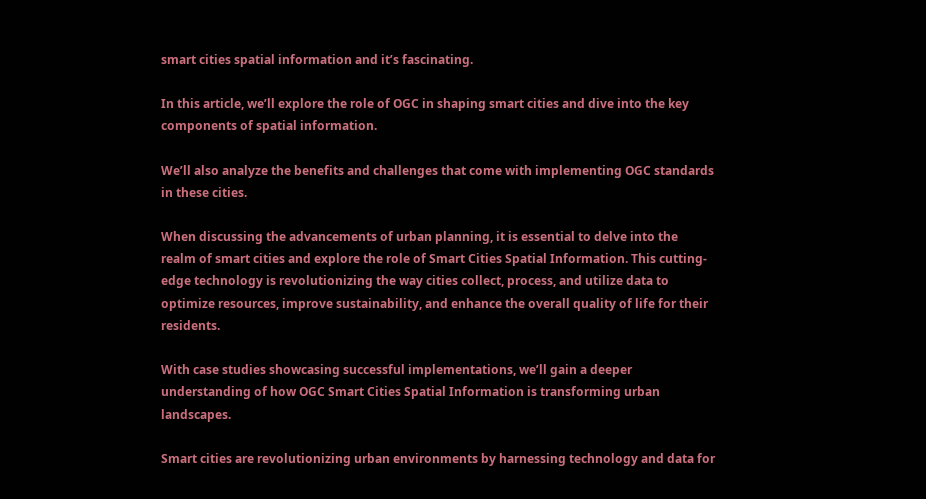smart cities spatial information and it’s fascinating.

In this article, we’ll explore the role of OGC in shaping smart cities and dive into the key components of spatial information.

We’ll also analyze the benefits and challenges that come with implementing OGC standards in these cities.

When discussing the advancements of urban planning, it is essential to delve into the realm of smart cities and explore the role of Smart Cities Spatial Information. This cutting-edge technology is revolutionizing the way cities collect, process, and utilize data to optimize resources, improve sustainability, and enhance the overall quality of life for their residents.

With case studies showcasing successful implementations, we’ll gain a deeper understanding of how OGC Smart Cities Spatial Information is transforming urban landscapes.

Smart cities are revolutionizing urban environments by harnessing technology and data for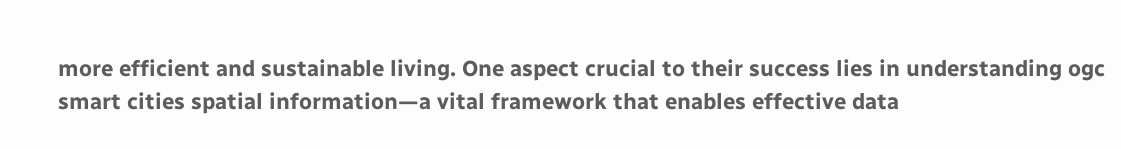more efficient and sustainable living. One aspect crucial to their success lies in understanding ogc smart cities spatial information—a vital framework that enables effective data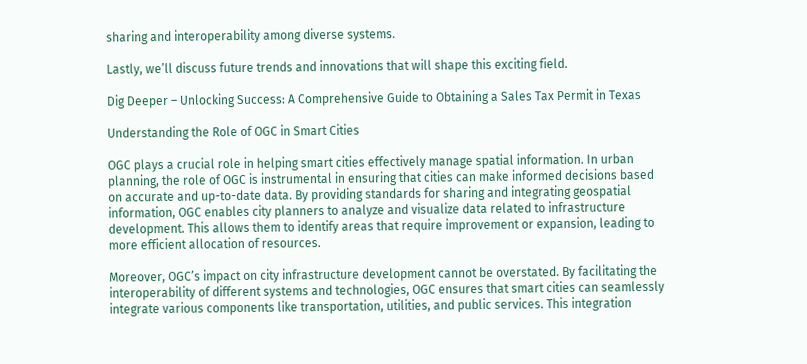sharing and interoperability among diverse systems.

Lastly, we’ll discuss future trends and innovations that will shape this exciting field.

Dig Deeper – Unlocking Success: A Comprehensive Guide to Obtaining a Sales Tax Permit in Texas

Understanding the Role of OGC in Smart Cities

OGC plays a crucial role in helping smart cities effectively manage spatial information. In urban planning, the role of OGC is instrumental in ensuring that cities can make informed decisions based on accurate and up-to-date data. By providing standards for sharing and integrating geospatial information, OGC enables city planners to analyze and visualize data related to infrastructure development. This allows them to identify areas that require improvement or expansion, leading to more efficient allocation of resources.

Moreover, OGC’s impact on city infrastructure development cannot be overstated. By facilitating the interoperability of different systems and technologies, OGC ensures that smart cities can seamlessly integrate various components like transportation, utilities, and public services. This integration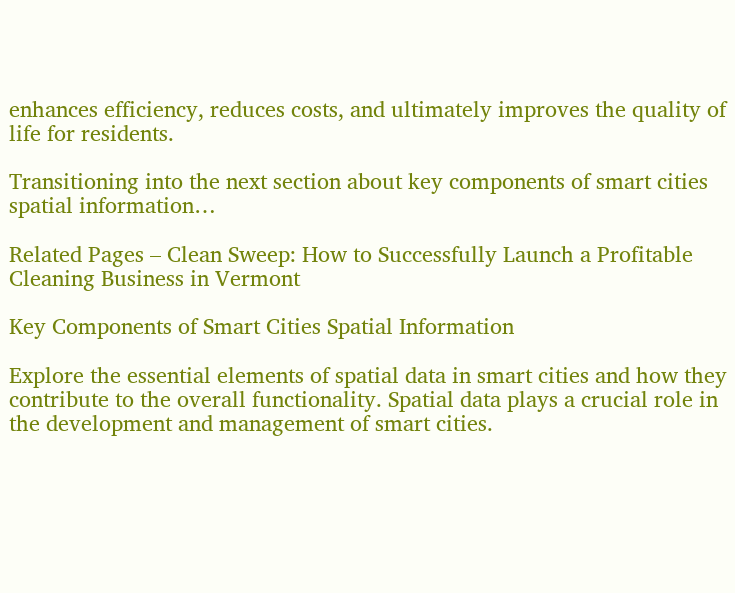enhances efficiency, reduces costs, and ultimately improves the quality of life for residents.

Transitioning into the next section about key components of smart cities spatial information…

Related Pages – Clean Sweep: How to Successfully Launch a Profitable Cleaning Business in Vermont

Key Components of Smart Cities Spatial Information

Explore the essential elements of spatial data in smart cities and how they contribute to the overall functionality. Spatial data plays a crucial role in the development and management of smart cities.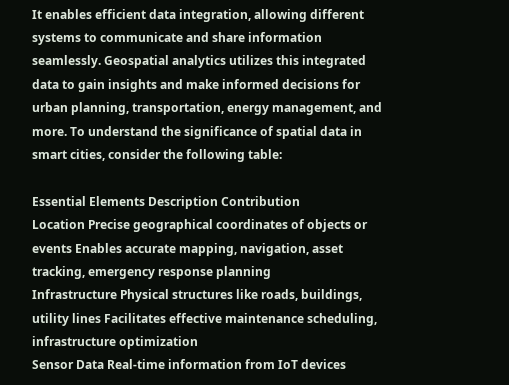It enables efficient data integration, allowing different systems to communicate and share information seamlessly. Geospatial analytics utilizes this integrated data to gain insights and make informed decisions for urban planning, transportation, energy management, and more. To understand the significance of spatial data in smart cities, consider the following table:

Essential Elements Description Contribution
Location Precise geographical coordinates of objects or events Enables accurate mapping, navigation, asset tracking, emergency response planning
Infrastructure Physical structures like roads, buildings, utility lines Facilitates effective maintenance scheduling, infrastructure optimization
Sensor Data Real-time information from IoT devices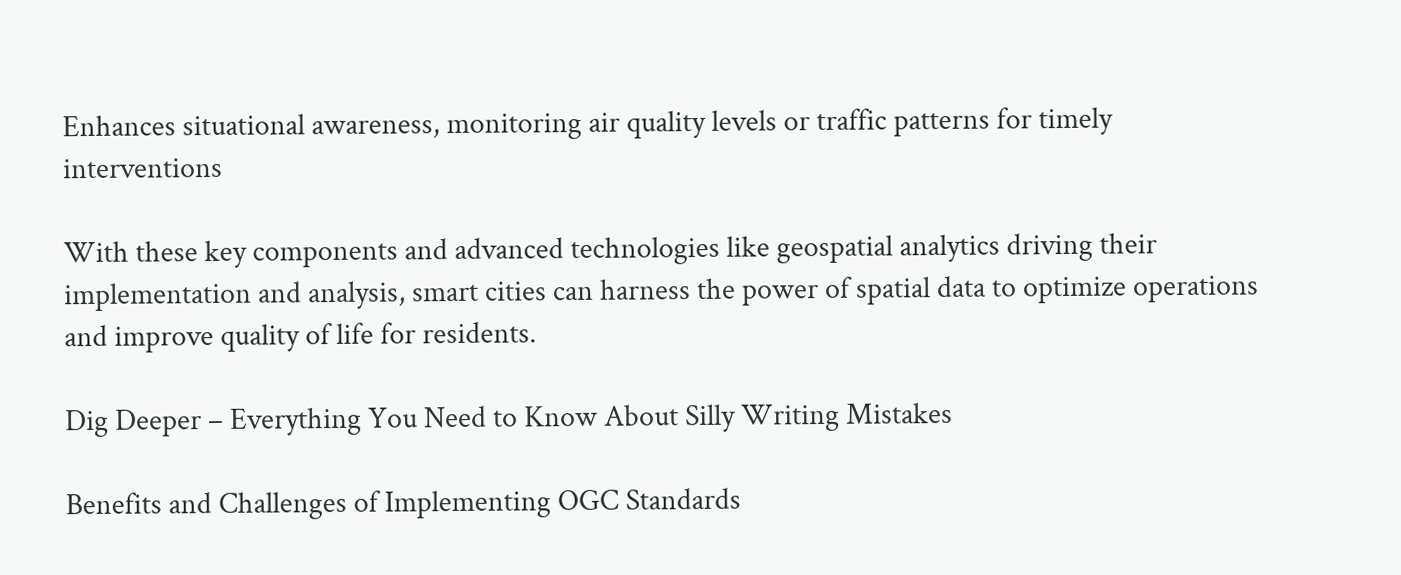Enhances situational awareness, monitoring air quality levels or traffic patterns for timely interventions

With these key components and advanced technologies like geospatial analytics driving their implementation and analysis, smart cities can harness the power of spatial data to optimize operations and improve quality of life for residents.

Dig Deeper – Everything You Need to Know About Silly Writing Mistakes

Benefits and Challenges of Implementing OGC Standards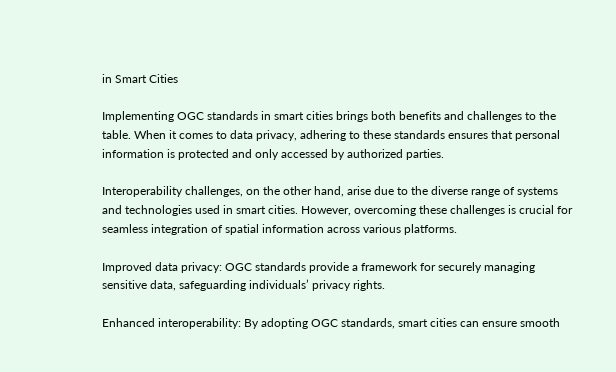in Smart Cities

Implementing OGC standards in smart cities brings both benefits and challenges to the table. When it comes to data privacy, adhering to these standards ensures that personal information is protected and only accessed by authorized parties.

Interoperability challenges, on the other hand, arise due to the diverse range of systems and technologies used in smart cities. However, overcoming these challenges is crucial for seamless integration of spatial information across various platforms.

Improved data privacy: OGC standards provide a framework for securely managing sensitive data, safeguarding individuals’ privacy rights.

Enhanced interoperability: By adopting OGC standards, smart cities can ensure smooth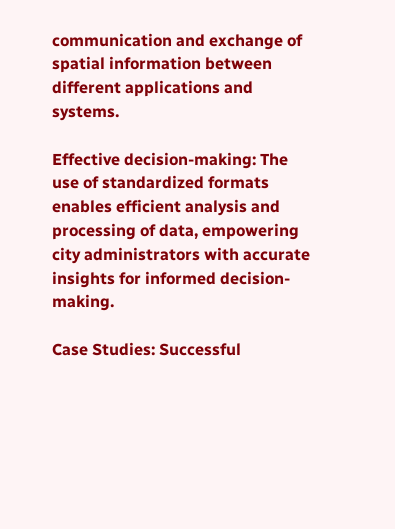communication and exchange of spatial information between different applications and systems.

Effective decision-making: The use of standardized formats enables efficient analysis and processing of data, empowering city administrators with accurate insights for informed decision-making.

Case Studies: Successful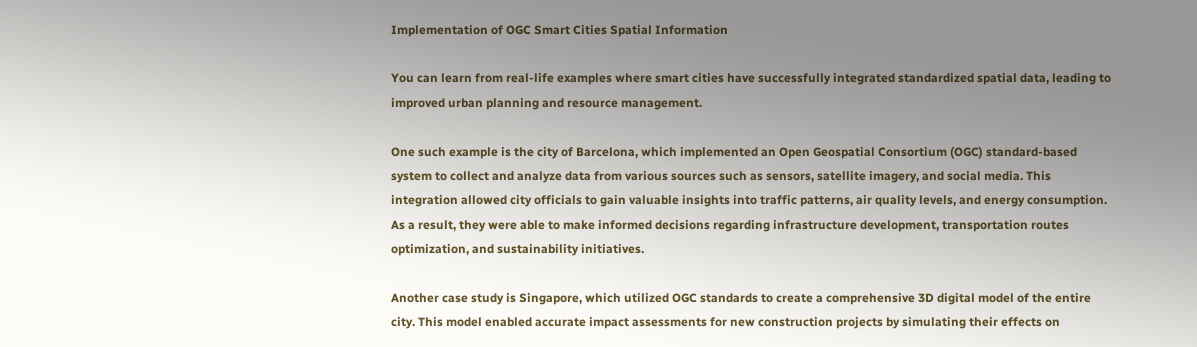Implementation of OGC Smart Cities Spatial Information

You can learn from real-life examples where smart cities have successfully integrated standardized spatial data, leading to improved urban planning and resource management.

One such example is the city of Barcelona, which implemented an Open Geospatial Consortium (OGC) standard-based system to collect and analyze data from various sources such as sensors, satellite imagery, and social media. This integration allowed city officials to gain valuable insights into traffic patterns, air quality levels, and energy consumption. As a result, they were able to make informed decisions regarding infrastructure development, transportation routes optimization, and sustainability initiatives.

Another case study is Singapore, which utilized OGC standards to create a comprehensive 3D digital model of the entire city. This model enabled accurate impact assessments for new construction projects by simulating their effects on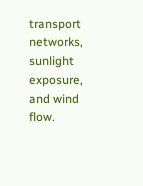transport networks, sunlight exposure, and wind flow.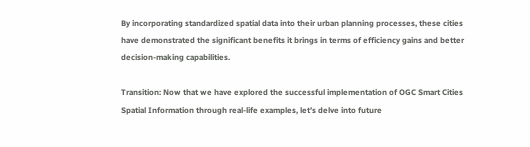By incorporating standardized spatial data into their urban planning processes, these cities have demonstrated the significant benefits it brings in terms of efficiency gains and better decision-making capabilities.

Transition: Now that we have explored the successful implementation of OGC Smart Cities Spatial Information through real-life examples, let’s delve into future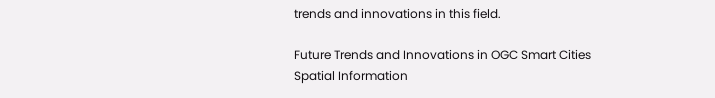trends and innovations in this field.

Future Trends and Innovations in OGC Smart Cities Spatial Information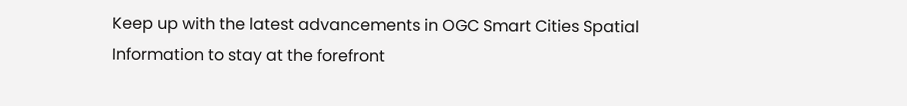Keep up with the latest advancements in OGC Smart Cities Spatial Information to stay at the forefront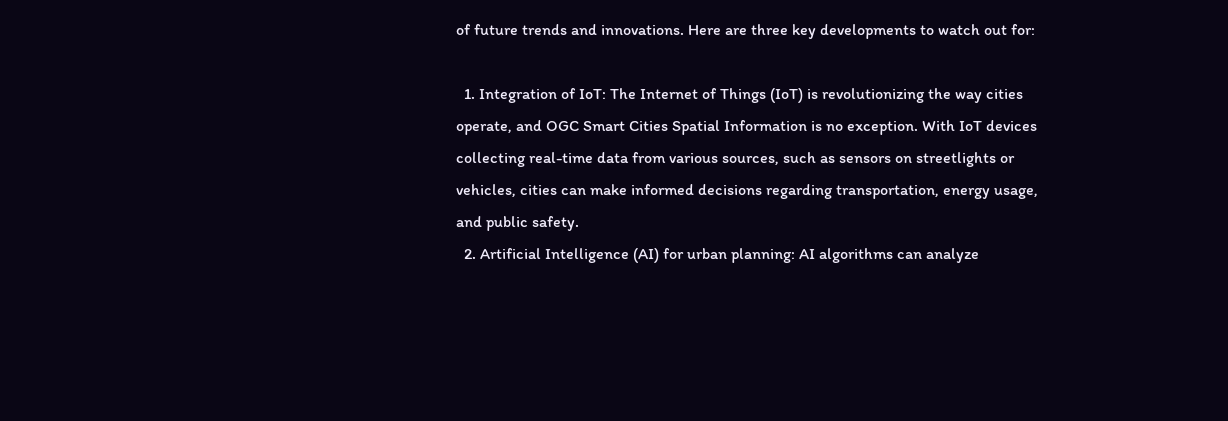of future trends and innovations. Here are three key developments to watch out for:

  1. Integration of IoT: The Internet of Things (IoT) is revolutionizing the way cities operate, and OGC Smart Cities Spatial Information is no exception. With IoT devices collecting real-time data from various sources, such as sensors on streetlights or vehicles, cities can make informed decisions regarding transportation, energy usage, and public safety.
  2. Artificial Intelligence (AI) for urban planning: AI algorithms can analyze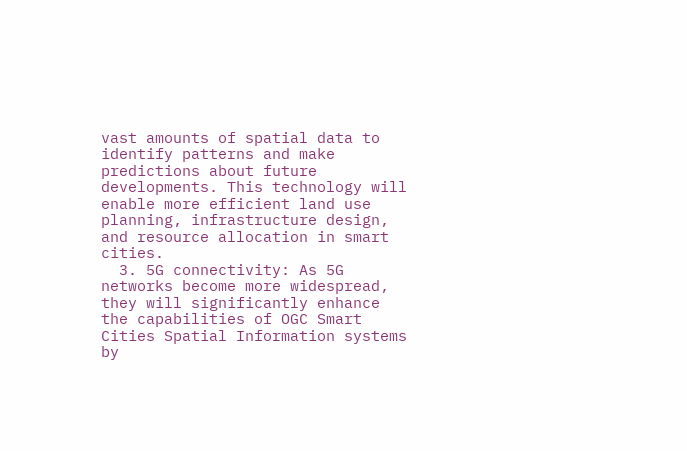vast amounts of spatial data to identify patterns and make predictions about future developments. This technology will enable more efficient land use planning, infrastructure design, and resource allocation in smart cities.
  3. 5G connectivity: As 5G networks become more widespread, they will significantly enhance the capabilities of OGC Smart Cities Spatial Information systems by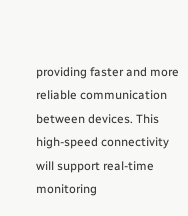providing faster and more reliable communication between devices. This high-speed connectivity will support real-time monitoring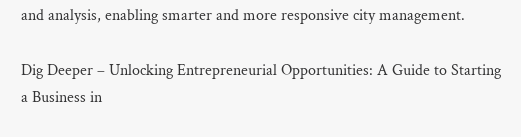and analysis, enabling smarter and more responsive city management.

Dig Deeper – Unlocking Entrepreneurial Opportunities: A Guide to Starting a Business in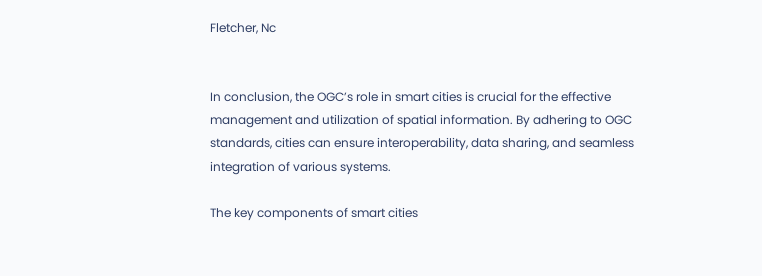Fletcher, Nc


In conclusion, the OGC’s role in smart cities is crucial for the effective management and utilization of spatial information. By adhering to OGC standards, cities can ensure interoperability, data sharing, and seamless integration of various systems.

The key components of smart cities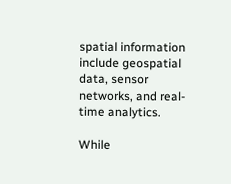spatial information include geospatial data, sensor networks, and real-time analytics.

While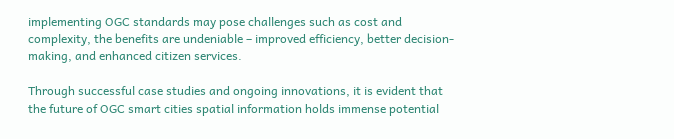implementing OGC standards may pose challenges such as cost and complexity, the benefits are undeniable – improved efficiency, better decision-making, and enhanced citizen services.

Through successful case studies and ongoing innovations, it is evident that the future of OGC smart cities spatial information holds immense potential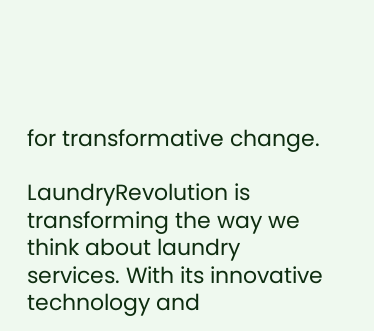for transformative change.

LaundryRevolution is transforming the way we think about laundry services. With its innovative technology and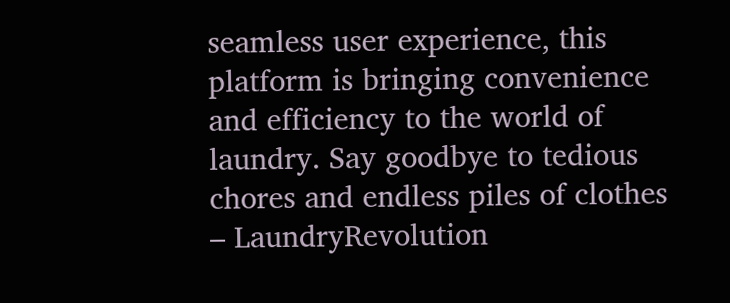seamless user experience, this platform is bringing convenience and efficiency to the world of laundry. Say goodbye to tedious chores and endless piles of clothes – LaundryRevolution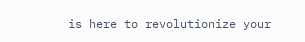is here to revolutionize your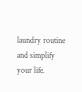laundry routine and simplify your life.